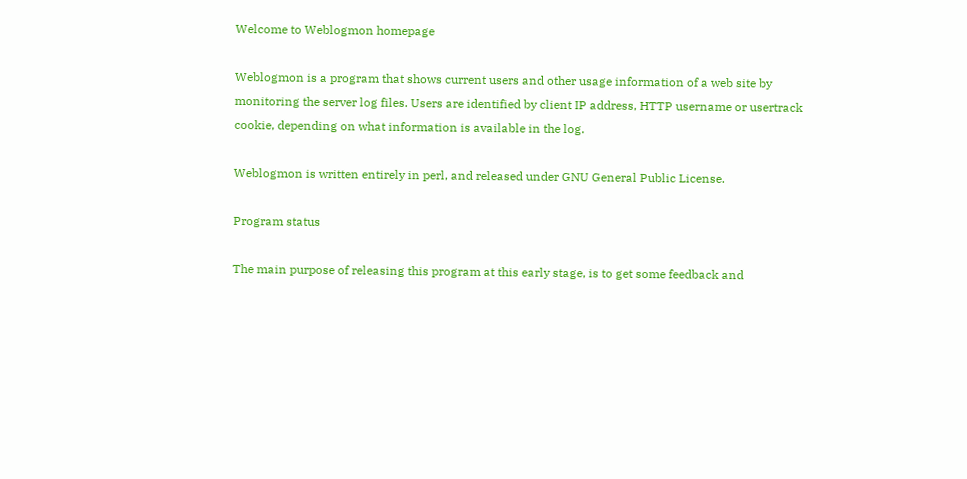Welcome to Weblogmon homepage

Weblogmon is a program that shows current users and other usage information of a web site by monitoring the server log files. Users are identified by client IP address, HTTP username or usertrack cookie, depending on what information is available in the log.

Weblogmon is written entirely in perl, and released under GNU General Public License.

Program status

The main purpose of releasing this program at this early stage, is to get some feedback and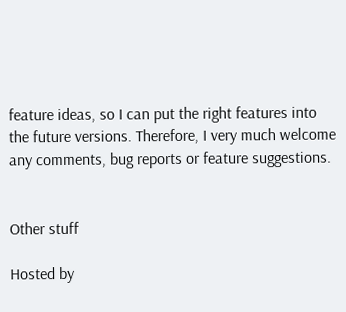feature ideas, so I can put the right features into the future versions. Therefore, I very much welcome any comments, bug reports or feature suggestions.


Other stuff

Hosted by